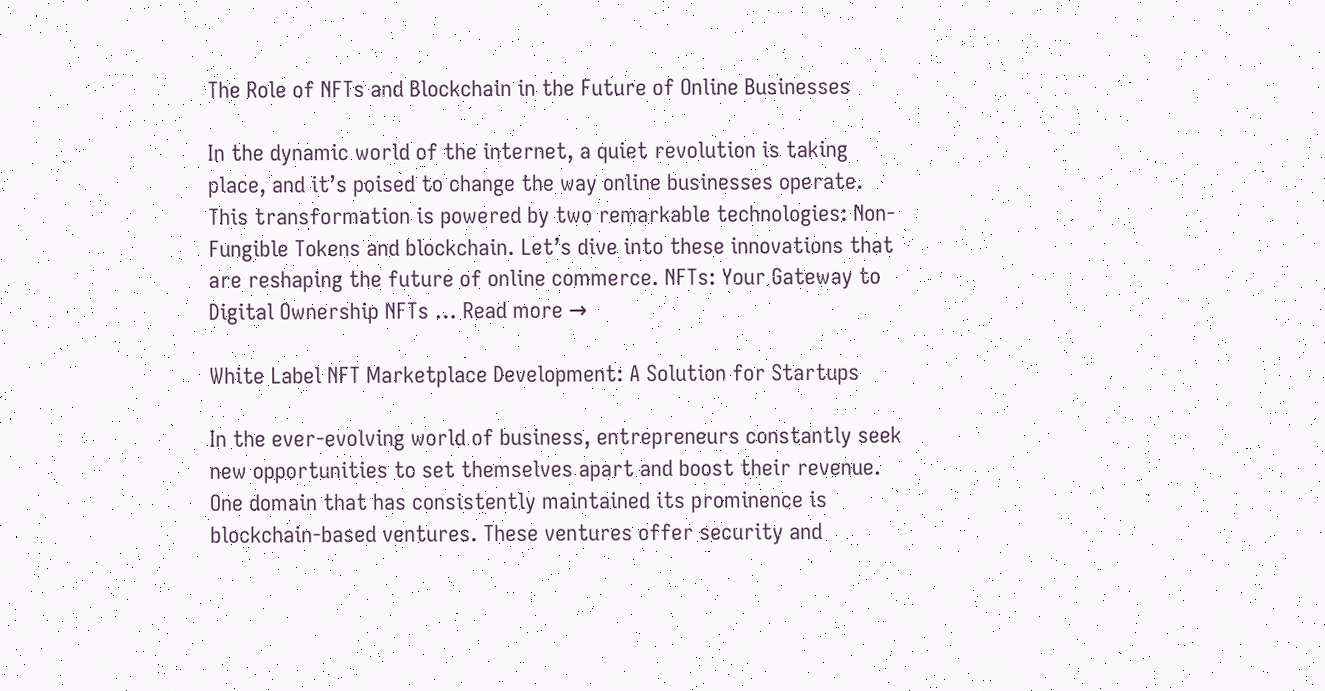The Role of NFTs and Blockchain in the Future of Online Businesses

In the dynamic world of the internet, a quiet revolution is taking place, and it’s poised to change the way online businesses operate. This transformation is powered by two remarkable technologies: Non-Fungible Tokens and blockchain. Let’s dive into these innovations that are reshaping the future of online commerce. NFTs: Your Gateway to Digital Ownership NFTs … Read more →

White Label NFT Marketplace Development: A Solution for Startups

In the ever-evolving world of business, entrepreneurs constantly seek new opportunities to set themselves apart and boost their revenue. One domain that has consistently maintained its prominence is blockchain-based ventures. These ventures offer security and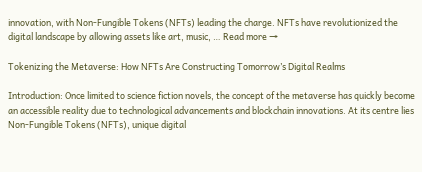innovation, with Non-Fungible Tokens (NFTs) leading the charge. NFTs have revolutionized the digital landscape by allowing assets like art, music, … Read more →

Tokenizing the Metaverse: How NFTs Are Constructing Tomorrow’s Digital Realms

Introduction: Once limited to science fiction novels, the concept of the metaverse has quickly become an accessible reality due to technological advancements and blockchain innovations. At its centre lies Non-Fungible Tokens (NFTs), unique digital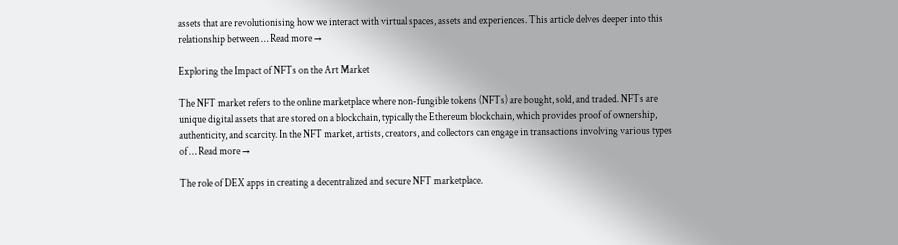assets that are revolutionising how we interact with virtual spaces, assets and experiences. This article delves deeper into this relationship between … Read more →

Exploring the Impact of NFTs on the Art Market

The NFT market refers to the online marketplace where non-fungible tokens (NFTs) are bought, sold, and traded. NFTs are unique digital assets that are stored on a blockchain, typically the Ethereum blockchain, which provides proof of ownership, authenticity, and scarcity. In the NFT market, artists, creators, and collectors can engage in transactions involving various types of … Read more →

The role of DEX apps in creating a decentralized and secure NFT marketplace.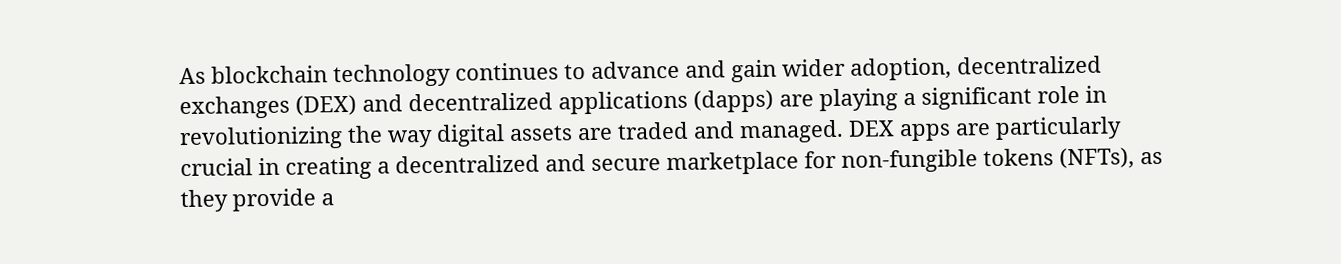As blockchain technology continues to advance and gain wider adoption, decentralized exchanges (DEX) and decentralized applications (dapps) are playing a significant role in revolutionizing the way digital assets are traded and managed. DEX apps are particularly crucial in creating a decentralized and secure marketplace for non-fungible tokens (NFTs), as they provide a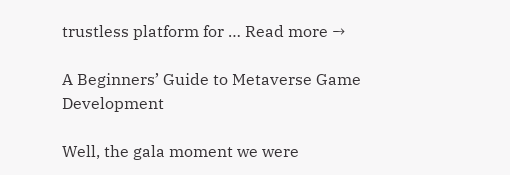trustless platform for … Read more →

A Beginners’ Guide to Metaverse Game Development

Well, the gala moment we were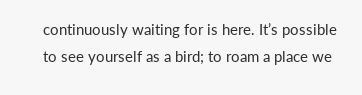continuously waiting for is here. It’s possible to see yourself as a bird; to roam a place we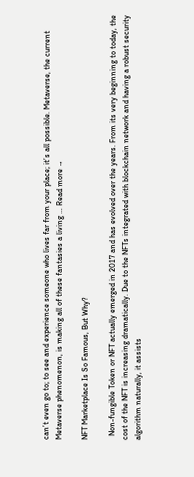can’t even go to; to see and experience someone who lives far from your place; it’s all possible. Metaverse, the current Metaverse phenomenon, is making all of these fantasies a living … Read more →

NFT Marketplace Is So Famous, But Why?

  Non-fungible Token or NFT actually emerged in 2017 and has evolved over the years. From its very beginning to today, the cost of the NFT is increasing dramatically. Due to the NFTs integrated with blockchain network and having a robust security algorithm naturally, it assists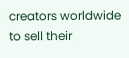creators worldwide to sell their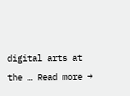digital arts at the … Read more →